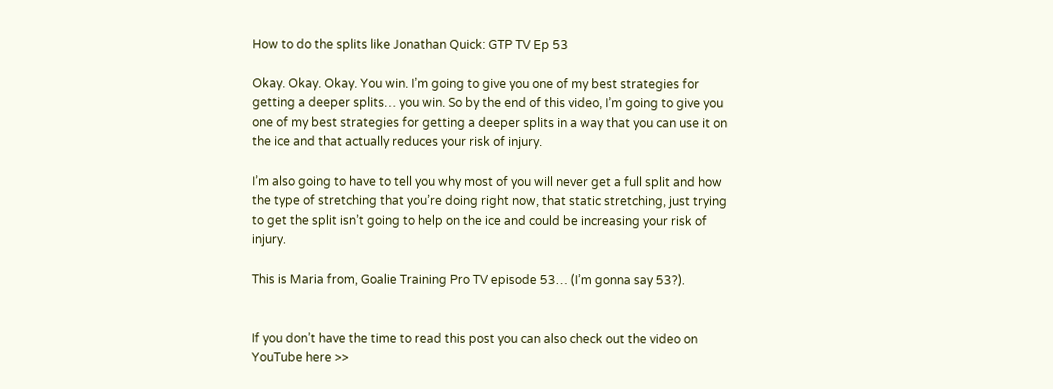How to do the splits like Jonathan Quick: GTP TV Ep 53

Okay. Okay. Okay. You win. I’m going to give you one of my best strategies for getting a deeper splits… you win. So by the end of this video, I’m going to give you one of my best strategies for getting a deeper splits in a way that you can use it on the ice and that actually reduces your risk of injury.

I’m also going to have to tell you why most of you will never get a full split and how the type of stretching that you’re doing right now, that static stretching, just trying to get the split isn’t going to help on the ice and could be increasing your risk of injury.

This is Maria from, Goalie Training Pro TV episode 53… (I’m gonna say 53?).


If you don’t have the time to read this post you can also check out the video on YouTube here >>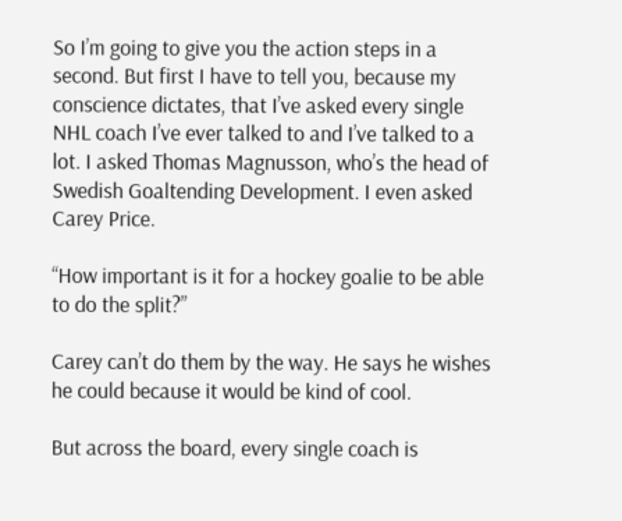So I’m going to give you the action steps in a second. But first I have to tell you, because my conscience dictates, that I’ve asked every single NHL coach I’ve ever talked to and I’ve talked to a lot. I asked Thomas Magnusson, who’s the head of Swedish Goaltending Development. I even asked Carey Price.

“How important is it for a hockey goalie to be able to do the split?”

Carey can’t do them by the way. He says he wishes he could because it would be kind of cool.

But across the board, every single coach is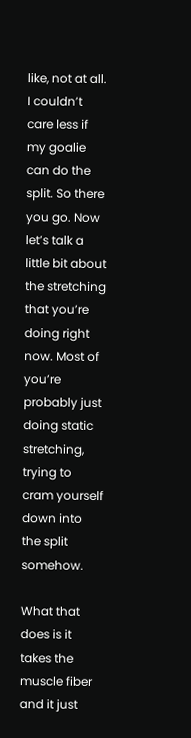like, not at all. I couldn’t care less if my goalie can do the split. So there you go. Now let’s talk a little bit about the stretching that you’re doing right now. Most of you’re probably just doing static stretching, trying to cram yourself down into the split somehow.

What that does is it takes the muscle fiber and it just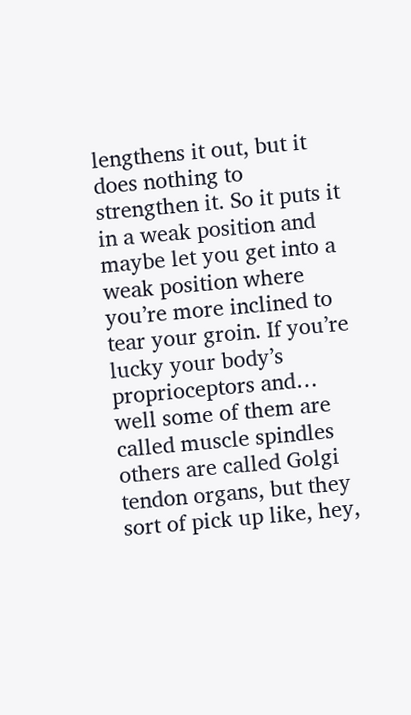lengthens it out, but it does nothing to strengthen it. So it puts it in a weak position and maybe let you get into a weak position where you’re more inclined to tear your groin. If you’re lucky your body’s proprioceptors and… well some of them are called muscle spindles others are called Golgi tendon organs, but they sort of pick up like, hey,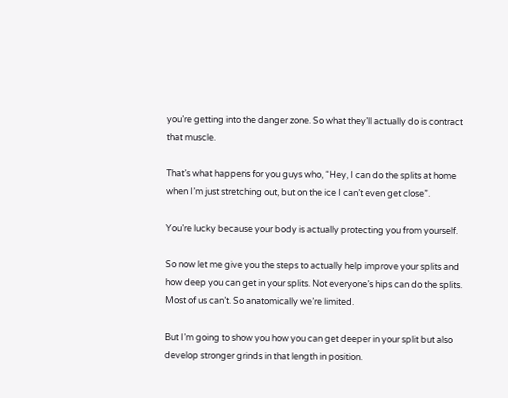you’re getting into the danger zone. So what they’ll actually do is contract that muscle.

That’s what happens for you guys who, “Hey, I can do the splits at home when I’m just stretching out, but on the ice I can’t even get close”.

You’re lucky because your body is actually protecting you from yourself.

So now let me give you the steps to actually help improve your splits and how deep you can get in your splits. Not everyone’s hips can do the splits. Most of us can’t. So anatomically we’re limited.

But I’m going to show you how you can get deeper in your split but also develop stronger grinds in that length in position.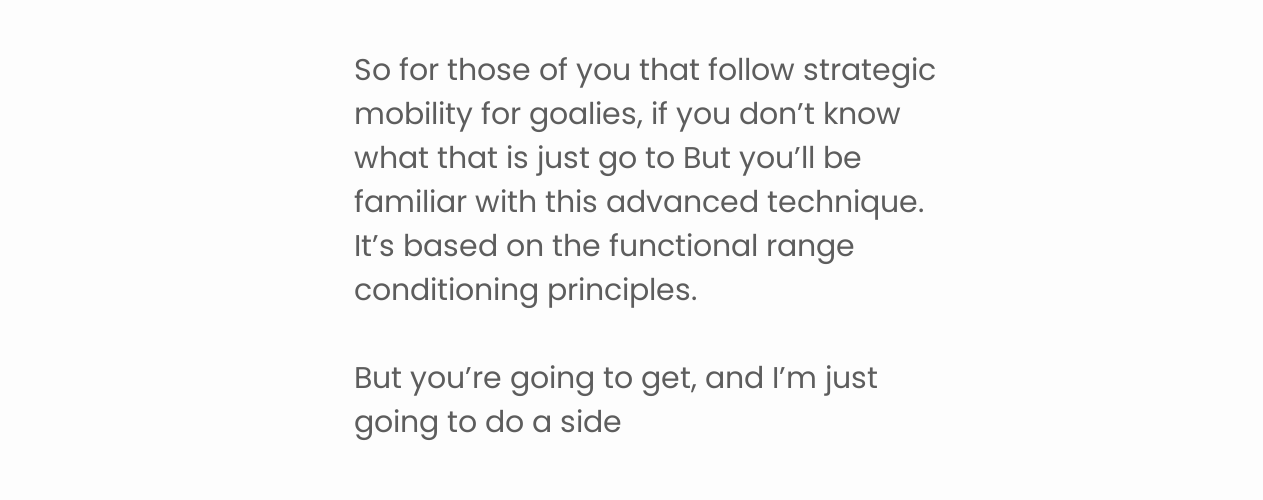So for those of you that follow strategic mobility for goalies, if you don’t know what that is just go to But you’ll be familiar with this advanced technique. It’s based on the functional range conditioning principles.

But you’re going to get, and I’m just going to do a side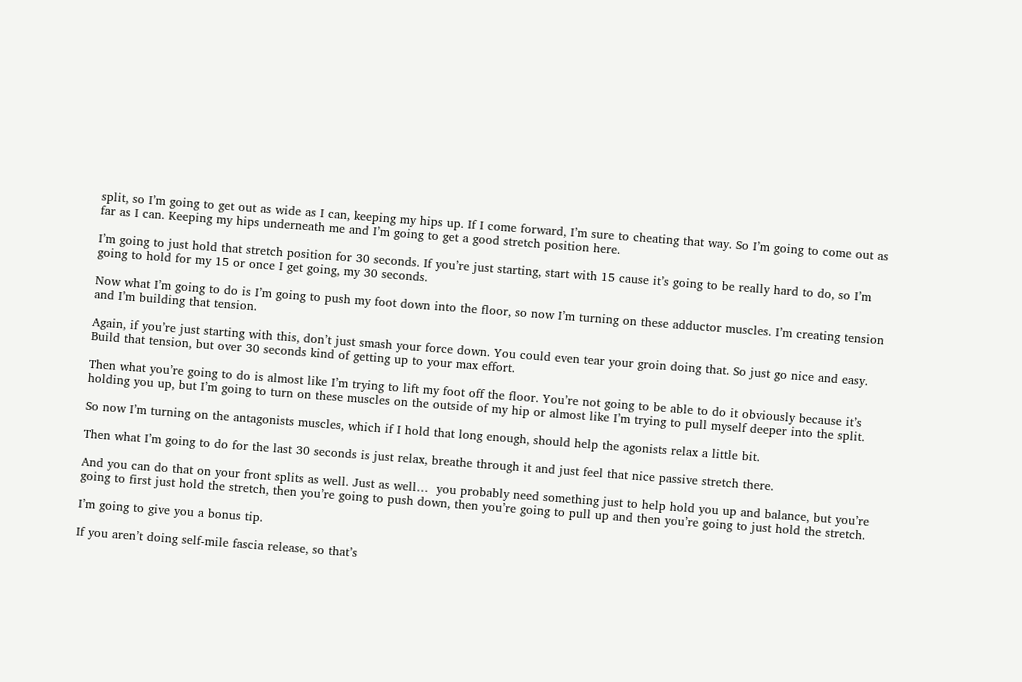split, so I’m going to get out as wide as I can, keeping my hips up. If I come forward, I’m sure to cheating that way. So I’m going to come out as far as I can. Keeping my hips underneath me and I’m going to get a good stretch position here.

I’m going to just hold that stretch position for 30 seconds. If you’re just starting, start with 15 cause it’s going to be really hard to do, so I’m going to hold for my 15 or once I get going, my 30 seconds.

Now what I’m going to do is I’m going to push my foot down into the floor, so now I’m turning on these adductor muscles. I’m creating tension and I’m building that tension.

Again, if you’re just starting with this, don’t just smash your force down. You could even tear your groin doing that. So just go nice and easy. Build that tension, but over 30 seconds kind of getting up to your max effort.

Then what you’re going to do is almost like I’m trying to lift my foot off the floor. You’re not going to be able to do it obviously because it’s holding you up, but I’m going to turn on these muscles on the outside of my hip or almost like I’m trying to pull myself deeper into the split.

So now I’m turning on the antagonists muscles, which if I hold that long enough, should help the agonists relax a little bit.

Then what I’m going to do for the last 30 seconds is just relax, breathe through it and just feel that nice passive stretch there.

And you can do that on your front splits as well. Just as well…  you probably need something just to help hold you up and balance, but you’re going to first just hold the stretch, then you’re going to push down, then you’re going to pull up and then you’re going to just hold the stretch.

I’m going to give you a bonus tip.

If you aren’t doing self-mile fascia release, so that’s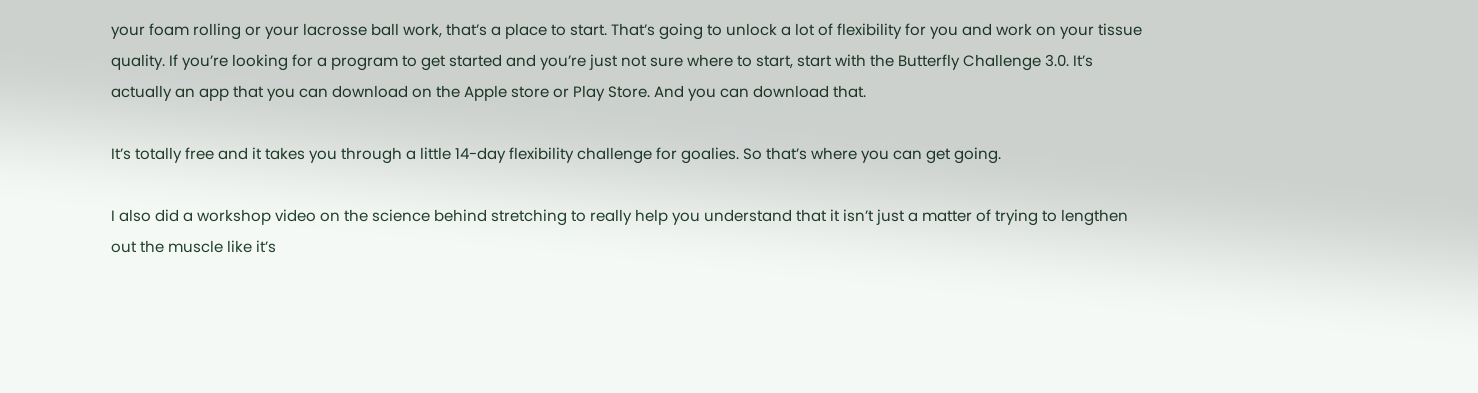your foam rolling or your lacrosse ball work, that’s a place to start. That’s going to unlock a lot of flexibility for you and work on your tissue quality. If you’re looking for a program to get started and you’re just not sure where to start, start with the Butterfly Challenge 3.0. It’s actually an app that you can download on the Apple store or Play Store. And you can download that.

It’s totally free and it takes you through a little 14-day flexibility challenge for goalies. So that’s where you can get going.

I also did a workshop video on the science behind stretching to really help you understand that it isn’t just a matter of trying to lengthen out the muscle like it’s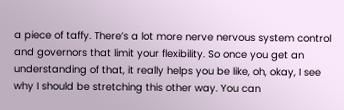a piece of taffy. There’s a lot more nerve nervous system control and governors that limit your flexibility. So once you get an understanding of that, it really helps you be like, oh, okay, I see why I should be stretching this other way. You can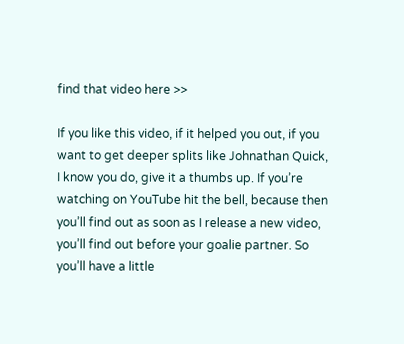find that video here >>

If you like this video, if it helped you out, if you want to get deeper splits like Johnathan Quick, I know you do, give it a thumbs up. If you’re watching on YouTube hit the bell, because then you’ll find out as soon as I release a new video, you’ll find out before your goalie partner. So you’ll have a little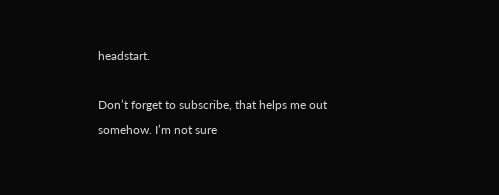headstart.

Don’t forget to subscribe, that helps me out somehow. I’m not sure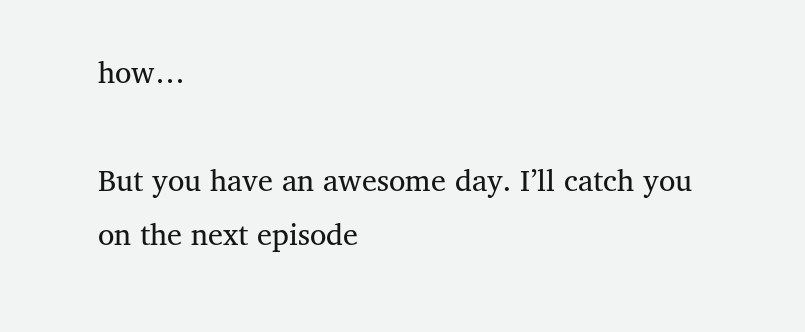how…

But you have an awesome day. I’ll catch you on the next episode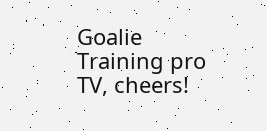Goalie Training pro TV, cheers!